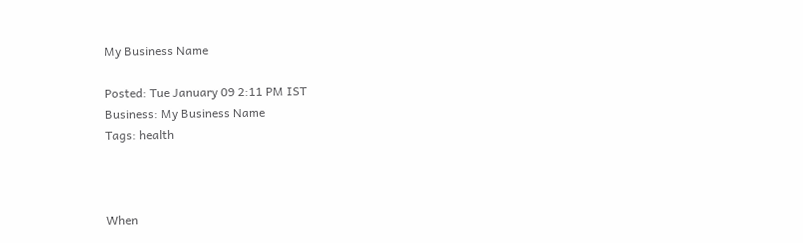My Business Name

Posted: Tue January 09 2:11 PM IST
Business: My Business Name
Tags: health



When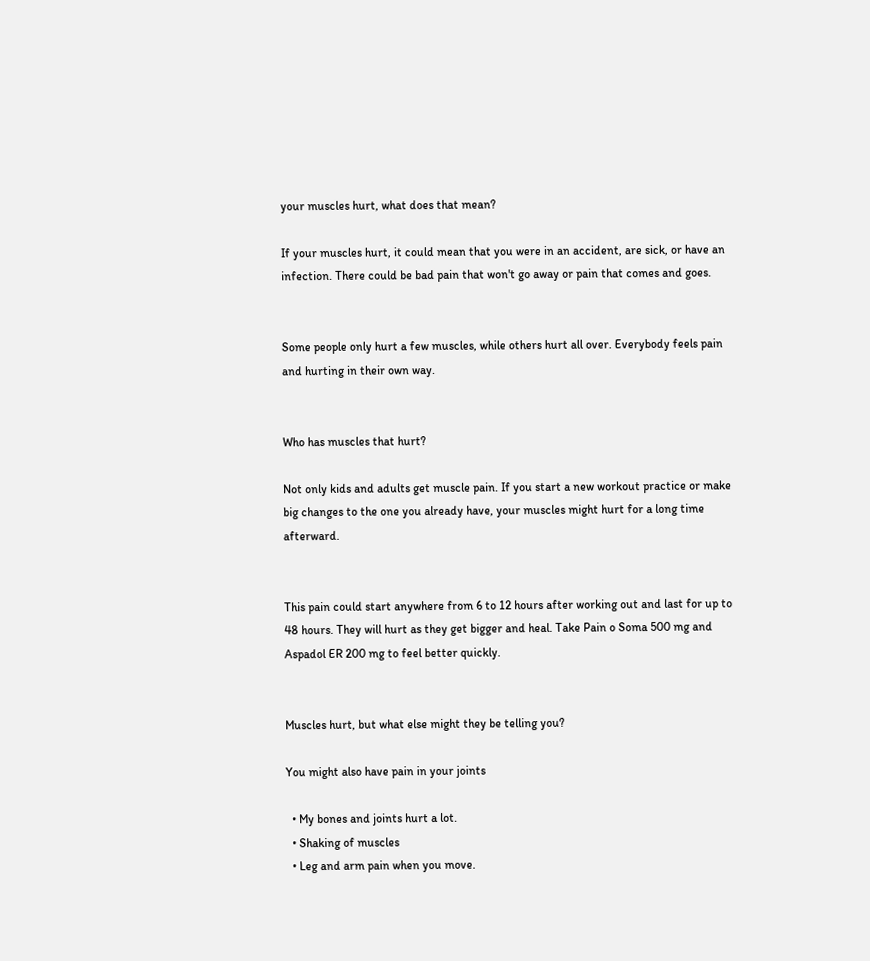your muscles hurt, what does that mean?

If your muscles hurt, it could mean that you were in an accident, are sick, or have an infection. There could be bad pain that won't go away or pain that comes and goes.


Some people only hurt a few muscles, while others hurt all over. Everybody feels pain and hurting in their own way.


Who has muscles that hurt?

Not only kids and adults get muscle pain. If you start a new workout practice or make big changes to the one you already have, your muscles might hurt for a long time afterward.


This pain could start anywhere from 6 to 12 hours after working out and last for up to 48 hours. They will hurt as they get bigger and heal. Take Pain o Soma 500 mg and Aspadol ER 200 mg to feel better quickly.


Muscles hurt, but what else might they be telling you?

You might also have pain in your joints

  • My bones and joints hurt a lot.
  • Shaking of muscles
  • Leg and arm pain when you move.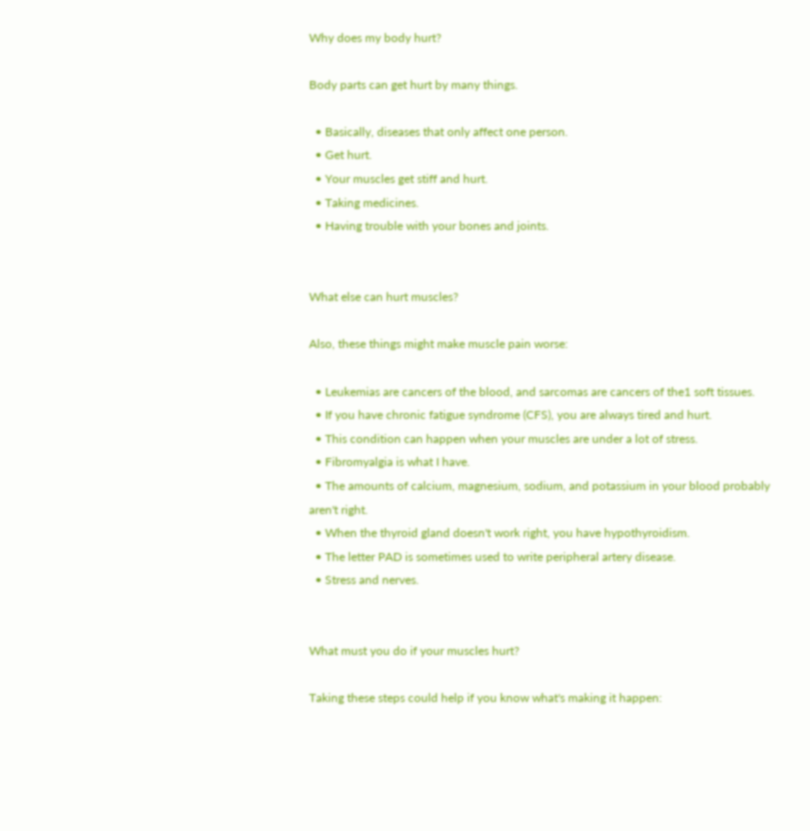Why does my body hurt?

Body parts can get hurt by many things.

  • Basically, diseases that only affect one person.
  • Get hurt.
  • Your muscles get stiff and hurt.
  • Taking medicines.
  • Having trouble with your bones and joints.


What else can hurt muscles?

Also, these things might make muscle pain worse:

  • Leukemias are cancers of the blood, and sarcomas are cancers of the1 soft tissues.
  • If you have chronic fatigue syndrome (CFS), you are always tired and hurt.
  • This condition can happen when your muscles are under a lot of stress.
  • Fibromyalgia is what I have.
  • The amounts of calcium, magnesium, sodium, and potassium in your blood probably aren't right.
  • When the thyroid gland doesn't work right, you have hypothyroidism.
  • The letter PAD is sometimes used to write peripheral artery disease.
  • Stress and nerves.


What must you do if your muscles hurt?

Taking these steps could help if you know what's making it happen: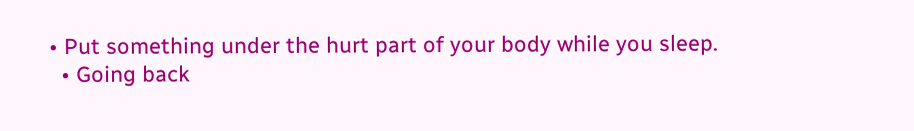• Put something under the hurt part of your body while you sleep.
  • Going back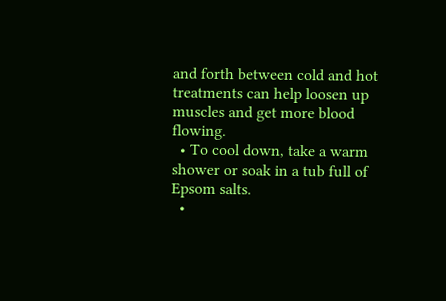and forth between cold and hot treatments can help loosen up muscles and get more blood flowing.
  • To cool down, take a warm shower or soak in a tub full of Epsom salts.
  •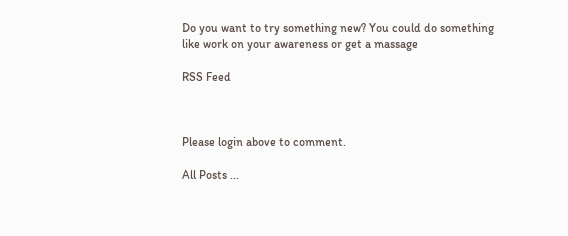Do you want to try something new? You could do something like work on your awareness or get a massage

RSS Feed



Please login above to comment.

All Posts ...